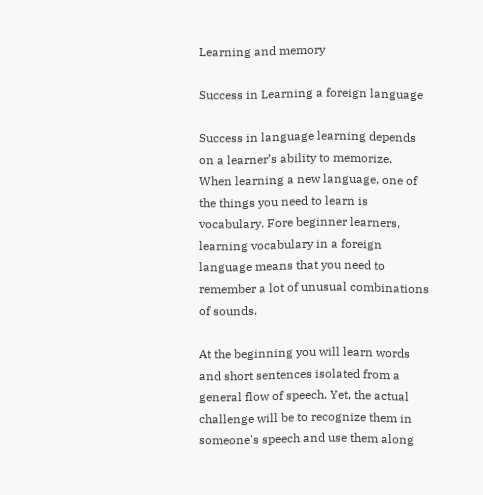Learning and memory

Success in Learning a foreign language

Success in language learning depends on a learner’s ability to memorize.
When learning a new language, one of the things you need to learn is vocabulary. Fore beginner learners, learning vocabulary in a foreign language means that you need to remember a lot of unusual combinations of sounds.

At the beginning you will learn words and short sentences isolated from a general flow of speech. Yet, the actual challenge will be to recognize them in someone's speech and use them along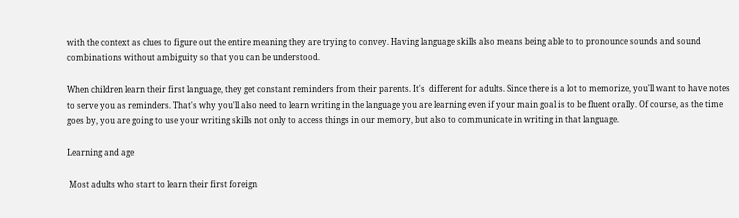with the context as clues to figure out the entire meaning they are trying to convey. Having language skills also means being able to to pronounce sounds and sound combinations without ambiguity so that you can be understood.

When children learn their first language, they get constant reminders from their parents. It's  different for adults. Since there is a lot to memorize, you'll want to have notes to serve you as reminders. That's why you'll also need to learn writing in the language you are learning even if your main goal is to be fluent orally. Of course, as the time goes by, you are going to use your writing skills not only to access things in our memory, but also to communicate in writing in that language.

Learning and age

 Most adults who start to learn their first foreign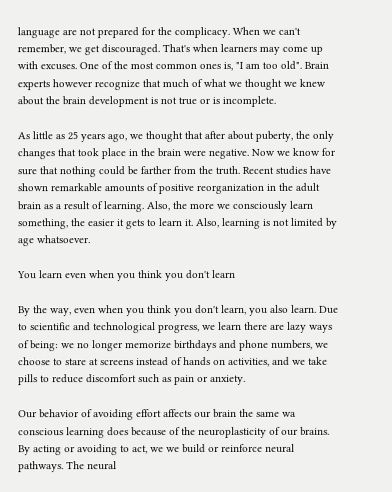language are not prepared for the complicacy. When we can't remember, we get discouraged. That's when learners may come up with excuses. One of the most common ones is, "I am too old". Brain experts however recognize that much of what we thought we knew about the brain development is not true or is incomplete.

As little as 25 years ago, we thought that after about puberty, the only changes that took place in the brain were negative. Now we know for sure that nothing could be farther from the truth. Recent studies have shown remarkable amounts of positive reorganization in the adult brain as a result of learning. Also, the more we consciously learn something, the easier it gets to learn it. Also, learning is not limited by age whatsoever.

You learn even when you think you don't learn

By the way, even when you think you don't learn, you also learn. Due to scientific and technological progress, we learn there are lazy ways of being: we no longer memorize birthdays and phone numbers, we choose to stare at screens instead of hands on activities, and we take pills to reduce discomfort such as pain or anxiety.

Our behavior of avoiding effort affects our brain the same wa conscious learning does because of the neuroplasticity of our brains. By acting or avoiding to act, we we build or reinforce neural pathways. The neural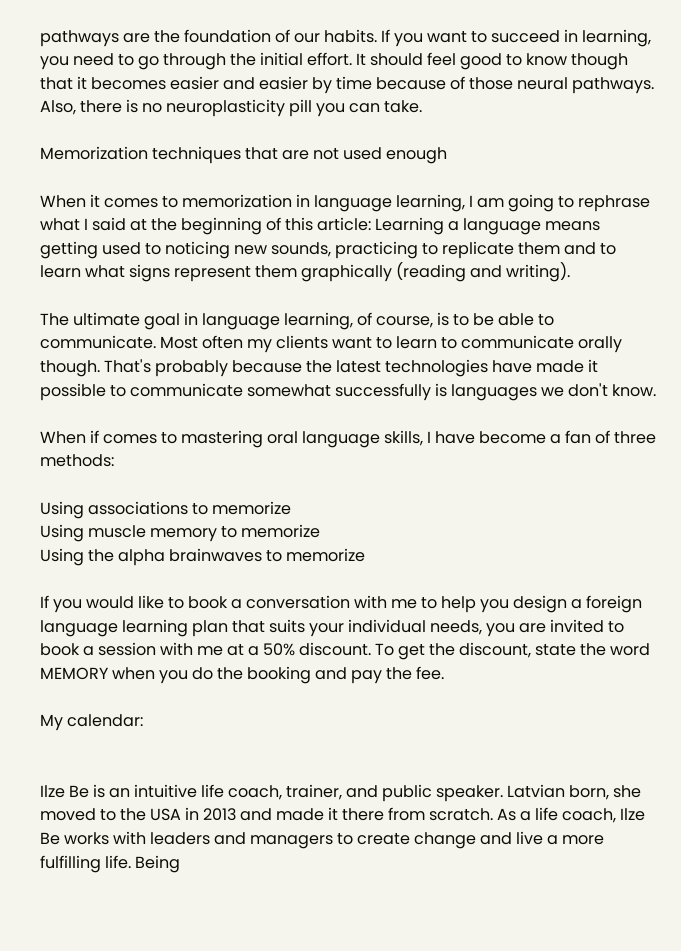pathways are the foundation of our habits. If you want to succeed in learning, you need to go through the initial effort. It should feel good to know though that it becomes easier and easier by time because of those neural pathways. Also, there is no neuroplasticity pill you can take.

Memorization techniques that are not used enough

When it comes to memorization in language learning, I am going to rephrase what I said at the beginning of this article: Learning a language means getting used to noticing new sounds, practicing to replicate them and to learn what signs represent them graphically (reading and writing).

The ultimate goal in language learning, of course, is to be able to communicate. Most often my clients want to learn to communicate orally though. That's probably because the latest technologies have made it possible to communicate somewhat successfully is languages we don't know.

When if comes to mastering oral language skills, I have become a fan of three methods:

Using associations to memorize
Using muscle memory to memorize
Using the alpha brainwaves to memorize

If you would like to book a conversation with me to help you design a foreign language learning plan that suits your individual needs, you are invited to book a session with me at a 50% discount. To get the discount, state the word MEMORY when you do the booking and pay the fee.

My calendar:


Ilze Be is an intuitive life coach, trainer, and public speaker. Latvian born, she moved to the USA in 2013 and made it there from scratch. As a life coach, Ilze Be works with leaders and managers to create change and live a more fulfilling life. Being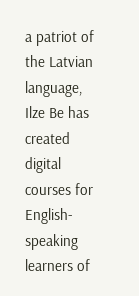a patriot of the Latvian language, Ilze Be has created digital courses for English-speaking learners of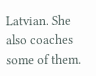Latvian. She also coaches some of them.